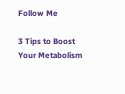Follow Me

3 Tips to Boost Your Metabolism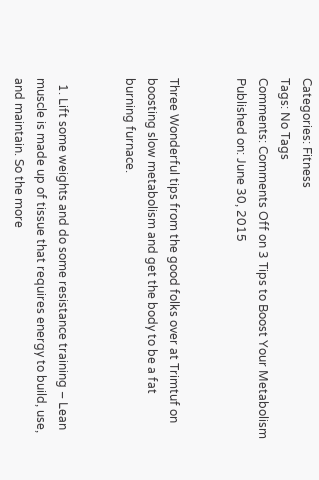Categories: Fitness
Tags: No Tags
Comments: Comments Off on 3 Tips to Boost Your Metabolism
Published on: June 30, 2015


Three Wonderful tips from the good folks over at Trimtuf on boosting slow metabolism and get the body to be a fat burning furnace.


  1. Lift some weights and do some resistance training – Lean muscle is made up of tissue that requires energy to build, use, and maintain. So the more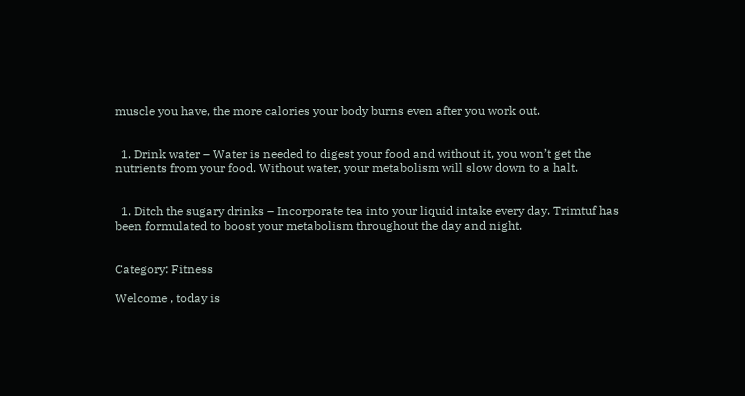muscle you have, the more calories your body burns even after you work out.


  1. Drink water – Water is needed to digest your food and without it, you won’t get the nutrients from your food. Without water, your metabolism will slow down to a halt.


  1. Ditch the sugary drinks – Incorporate tea into your liquid intake every day. Trimtuf has been formulated to boost your metabolism throughout the day and night.


Category: Fitness

Welcome , today is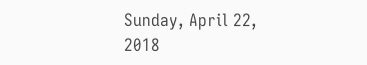Sunday, April 22, 2018